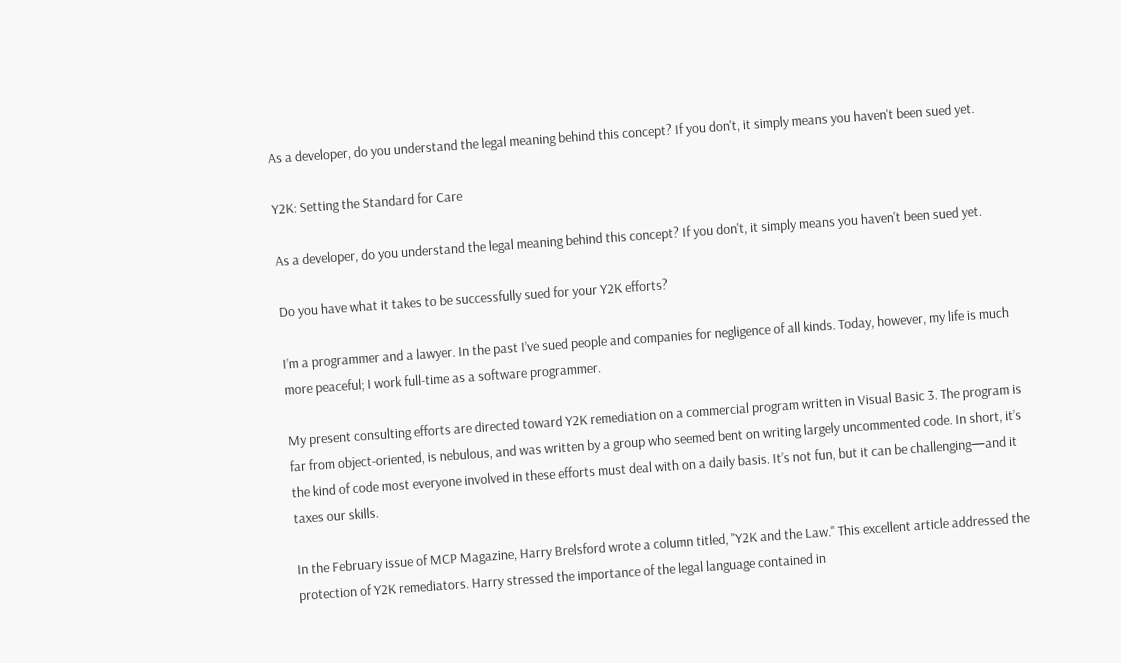As a developer, do you understand the legal meaning behind this concept? If you don't, it simply means you haven't been sued yet.

Y2K: Setting the Standard for Care

As a developer, do you understand the legal meaning behind this concept? If you don't, it simply means you haven't been sued yet.

Do you have what it takes to be successfully sued for your Y2K efforts?

I’m a programmer and a lawyer. In the past I’ve sued people and companies for negligence of all kinds. Today, however, my life is much more peaceful; I work full-time as a software programmer.

My present consulting efforts are directed toward Y2K remediation on a commercial program written in Visual Basic 3. The program is far from object-oriented, is nebulous, and was written by a group who seemed bent on writing largely uncommented code. In short, it’s the kind of code most everyone involved in these efforts must deal with on a daily basis. It’s not fun, but it can be challenging—and it taxes our skills.

In the February issue of MCP Magazine, Harry Brelsford wrote a column titled, "Y2K and the Law." This excellent article addressed the protection of Y2K remediators. Harry stressed the importance of the legal language contained in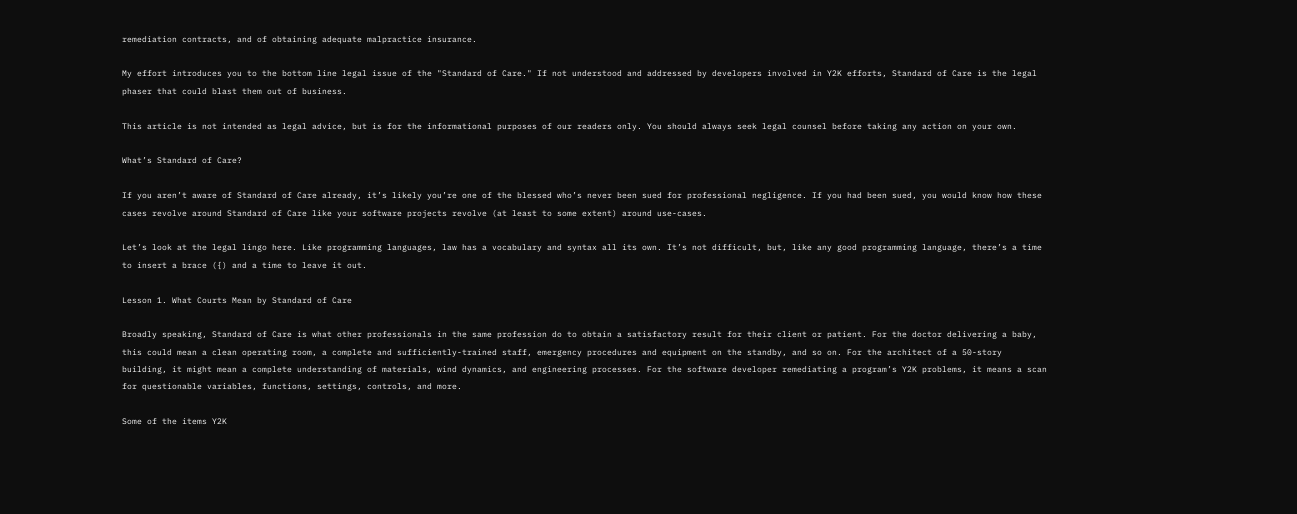remediation contracts, and of obtaining adequate malpractice insurance.

My effort introduces you to the bottom line legal issue of the "Standard of Care." If not understood and addressed by developers involved in Y2K efforts, Standard of Care is the legal phaser that could blast them out of business.

This article is not intended as legal advice, but is for the informational purposes of our readers only. You should always seek legal counsel before taking any action on your own.

What’s Standard of Care?

If you aren’t aware of Standard of Care already, it’s likely you’re one of the blessed who’s never been sued for professional negligence. If you had been sued, you would know how these cases revolve around Standard of Care like your software projects revolve (at least to some extent) around use-cases.

Let’s look at the legal lingo here. Like programming languages, law has a vocabulary and syntax all its own. It’s not difficult, but, like any good programming language, there’s a time to insert a brace ({) and a time to leave it out.

Lesson 1. What Courts Mean by Standard of Care

Broadly speaking, Standard of Care is what other professionals in the same profession do to obtain a satisfactory result for their client or patient. For the doctor delivering a baby, this could mean a clean operating room, a complete and sufficiently-trained staff, emergency procedures and equipment on the standby, and so on. For the architect of a 50-story building, it might mean a complete understanding of materials, wind dynamics, and engineering processes. For the software developer remediating a program’s Y2K problems, it means a scan for questionable variables, functions, settings, controls, and more.

Some of the items Y2K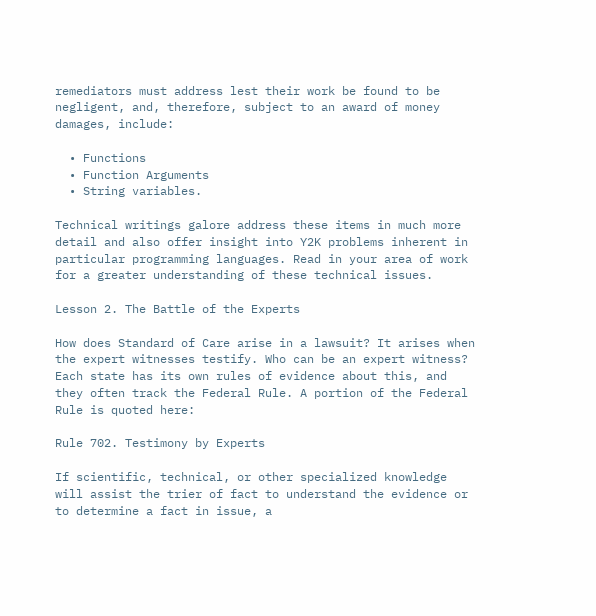remediators must address lest their work be found to be negligent, and, therefore, subject to an award of money damages, include:

  • Functions
  • Function Arguments
  • String variables.

Technical writings galore address these items in much more detail and also offer insight into Y2K problems inherent in particular programming languages. Read in your area of work for a greater understanding of these technical issues.

Lesson 2. The Battle of the Experts

How does Standard of Care arise in a lawsuit? It arises when the expert witnesses testify. Who can be an expert witness? Each state has its own rules of evidence about this, and they often track the Federal Rule. A portion of the Federal Rule is quoted here:

Rule 702. Testimony by Experts

If scientific, technical, or other specialized knowledge will assist the trier of fact to understand the evidence or to determine a fact in issue, a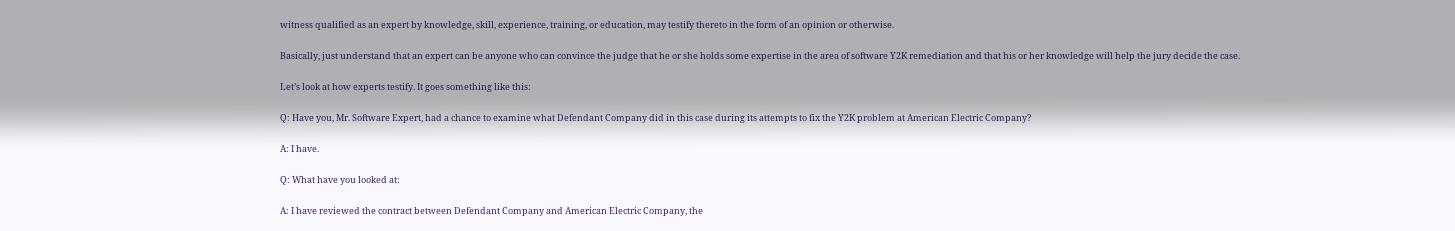witness qualified as an expert by knowledge, skill, experience, training, or education, may testify thereto in the form of an opinion or otherwise.

Basically, just understand that an expert can be anyone who can convince the judge that he or she holds some expertise in the area of software Y2K remediation and that his or her knowledge will help the jury decide the case.

Let’s look at how experts testify. It goes something like this:

Q: Have you, Mr. Software Expert, had a chance to examine what Defendant Company did in this case during its attempts to fix the Y2K problem at American Electric Company?

A: I have.

Q: What have you looked at:

A: I have reviewed the contract between Defendant Company and American Electric Company, the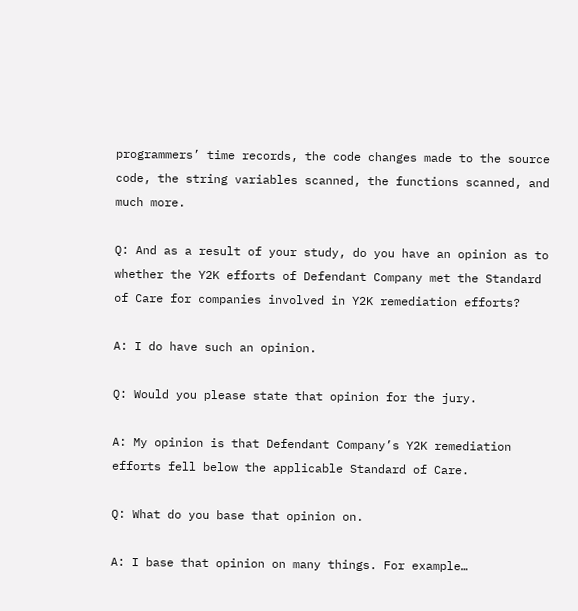programmers’ time records, the code changes made to the source code, the string variables scanned, the functions scanned, and much more.

Q: And as a result of your study, do you have an opinion as to whether the Y2K efforts of Defendant Company met the Standard of Care for companies involved in Y2K remediation efforts?

A: I do have such an opinion.

Q: Would you please state that opinion for the jury.

A: My opinion is that Defendant Company’s Y2K remediation efforts fell below the applicable Standard of Care.

Q: What do you base that opinion on.

A: I base that opinion on many things. For example…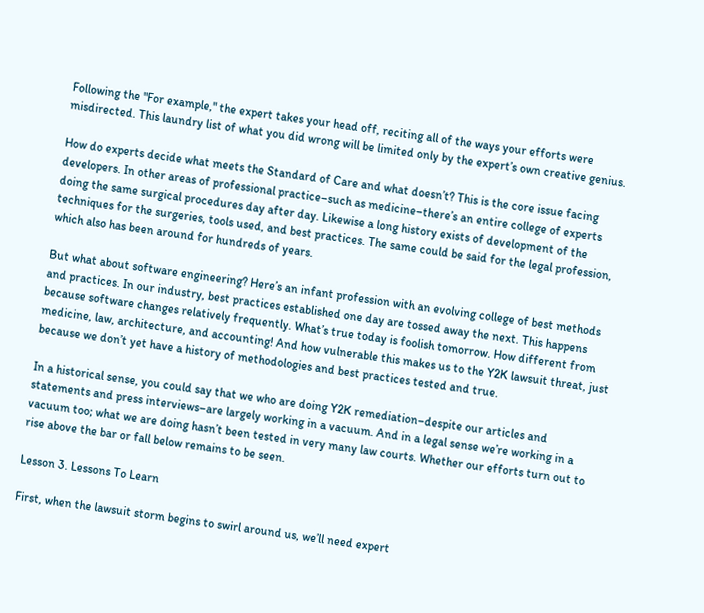Following the "For example," the expert takes your head off, reciting all of the ways your efforts were misdirected. This laundry list of what you did wrong will be limited only by the expert’s own creative genius.

How do experts decide what meets the Standard of Care and what doesn’t? This is the core issue facing developers. In other areas of professional practice–such as medicine–there’s an entire college of experts doing the same surgical procedures day after day. Likewise a long history exists of development of the techniques for the surgeries, tools used, and best practices. The same could be said for the legal profession, which also has been around for hundreds of years.

But what about software engineering? Here’s an infant profession with an evolving college of best methods and practices. In our industry, best practices established one day are tossed away the next. This happens because software changes relatively frequently. What’s true today is foolish tomorrow. How different from medicine, law, architecture, and accounting! And how vulnerable this makes us to the Y2K lawsuit threat, just because we don’t yet have a history of methodologies and best practices tested and true.

In a historical sense, you could say that we who are doing Y2K remediation–despite our articles and statements and press interviews–are largely working in a vacuum. And in a legal sense we’re working in a vacuum too; what we are doing hasn’t been tested in very many law courts. Whether our efforts turn out to rise above the bar or fall below remains to be seen.

Lesson 3. Lessons To Learn

First, when the lawsuit storm begins to swirl around us, we’ll need expert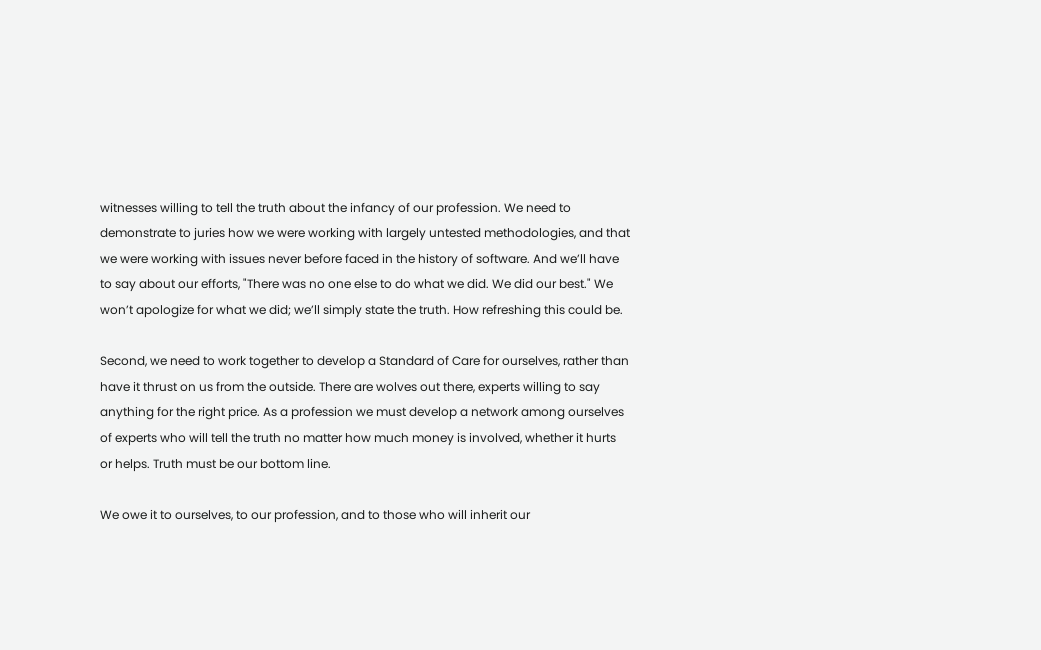witnesses willing to tell the truth about the infancy of our profession. We need to demonstrate to juries how we were working with largely untested methodologies, and that we were working with issues never before faced in the history of software. And we’ll have to say about our efforts, "There was no one else to do what we did. We did our best." We won’t apologize for what we did; we’ll simply state the truth. How refreshing this could be.

Second, we need to work together to develop a Standard of Care for ourselves, rather than have it thrust on us from the outside. There are wolves out there, experts willing to say anything for the right price. As a profession we must develop a network among ourselves of experts who will tell the truth no matter how much money is involved, whether it hurts or helps. Truth must be our bottom line.

We owe it to ourselves, to our profession, and to those who will inherit our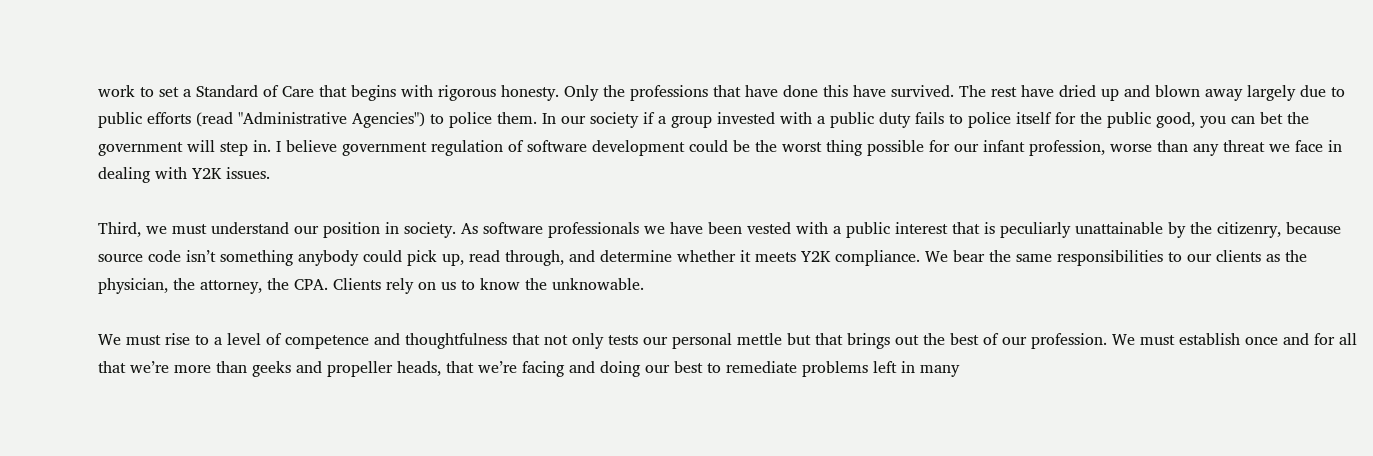work to set a Standard of Care that begins with rigorous honesty. Only the professions that have done this have survived. The rest have dried up and blown away largely due to public efforts (read "Administrative Agencies") to police them. In our society if a group invested with a public duty fails to police itself for the public good, you can bet the government will step in. I believe government regulation of software development could be the worst thing possible for our infant profession, worse than any threat we face in dealing with Y2K issues.

Third, we must understand our position in society. As software professionals we have been vested with a public interest that is peculiarly unattainable by the citizenry, because source code isn’t something anybody could pick up, read through, and determine whether it meets Y2K compliance. We bear the same responsibilities to our clients as the physician, the attorney, the CPA. Clients rely on us to know the unknowable.

We must rise to a level of competence and thoughtfulness that not only tests our personal mettle but that brings out the best of our profession. We must establish once and for all that we’re more than geeks and propeller heads, that we’re facing and doing our best to remediate problems left in many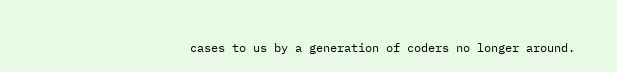cases to us by a generation of coders no longer around.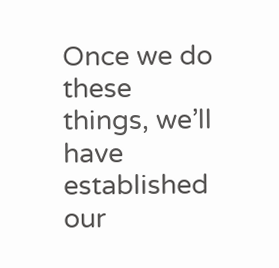Once we do these things, we’ll have established our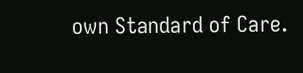own Standard of Care.